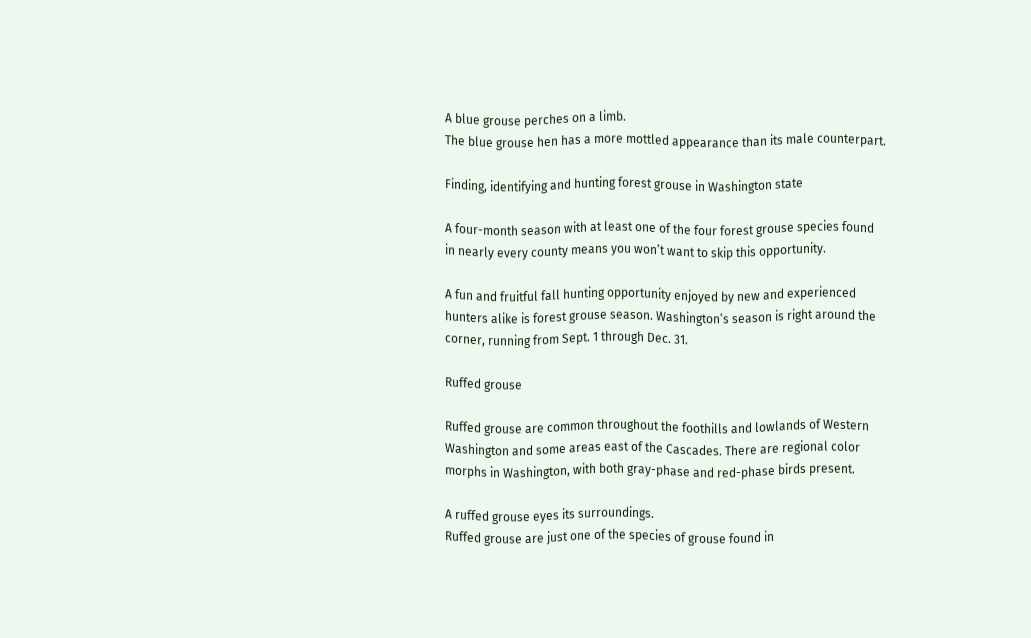A blue grouse perches on a limb.
The blue grouse hen has a more mottled appearance than its male counterpart.

Finding, identifying and hunting forest grouse in Washington state

A four-month season with at least one of the four forest grouse species found in nearly every county means you won’t want to skip this opportunity.

A fun and fruitful fall hunting opportunity enjoyed by new and experienced hunters alike is forest grouse season. Washington’s season is right around the corner, running from Sept. 1 through Dec. 31.

Ruffed grouse

Ruffed grouse are common throughout the foothills and lowlands of Western Washington and some areas east of the Cascades. There are regional color morphs in Washington, with both gray-phase and red-phase birds present.

A ruffed grouse eyes its surroundings.
Ruffed grouse are just one of the species of grouse found in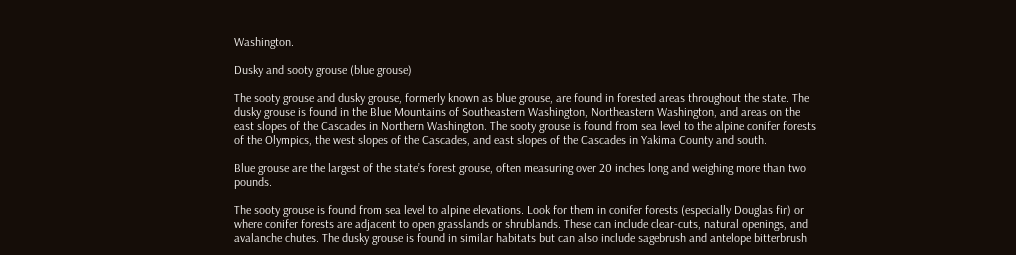Washington.

Dusky and sooty grouse (blue grouse)

The sooty grouse and dusky grouse, formerly known as blue grouse, are found in forested areas throughout the state. The dusky grouse is found in the Blue Mountains of Southeastern Washington, Northeastern Washington, and areas on the east slopes of the Cascades in Northern Washington. The sooty grouse is found from sea level to the alpine conifer forests of the Olympics, the west slopes of the Cascades, and east slopes of the Cascades in Yakima County and south.

Blue grouse are the largest of the state’s forest grouse, often measuring over 20 inches long and weighing more than two pounds.

The sooty grouse is found from sea level to alpine elevations. Look for them in conifer forests (especially Douglas fir) or where conifer forests are adjacent to open grasslands or shrublands. These can include clear-cuts, natural openings, and avalanche chutes. The dusky grouse is found in similar habitats but can also include sagebrush and antelope bitterbrush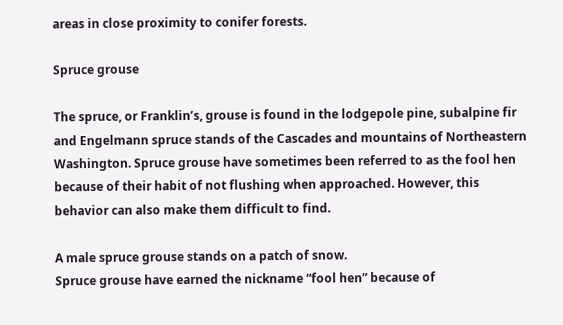areas in close proximity to conifer forests.

Spruce grouse

The spruce, or Franklin’s, grouse is found in the lodgepole pine, subalpine fir and Engelmann spruce stands of the Cascades and mountains of Northeastern Washington. Spruce grouse have sometimes been referred to as the fool hen because of their habit of not flushing when approached. However, this behavior can also make them difficult to find.

A male spruce grouse stands on a patch of snow.
Spruce grouse have earned the nickname “fool hen” because of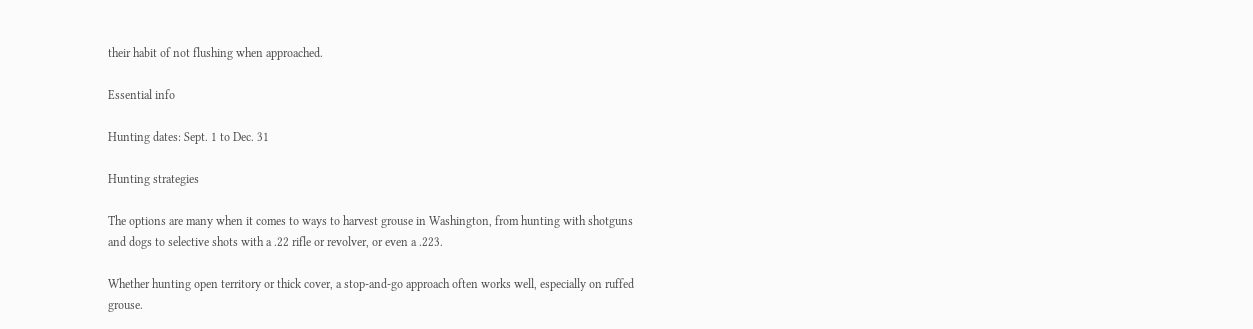their habit of not flushing when approached.

Essential info

Hunting dates: Sept. 1 to Dec. 31

Hunting strategies

The options are many when it comes to ways to harvest grouse in Washington, from hunting with shotguns and dogs to selective shots with a .22 rifle or revolver, or even a .223.

Whether hunting open territory or thick cover, a stop-and-go approach often works well, especially on ruffed grouse.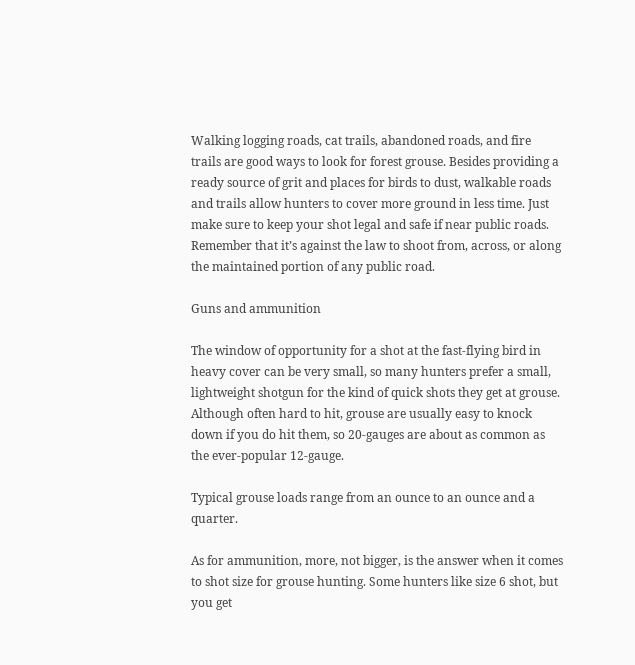Walking logging roads, cat trails, abandoned roads, and fire trails are good ways to look for forest grouse. Besides providing a ready source of grit and places for birds to dust, walkable roads and trails allow hunters to cover more ground in less time. Just make sure to keep your shot legal and safe if near public roads. Remember that it’s against the law to shoot from, across, or along the maintained portion of any public road.

Guns and ammunition

The window of opportunity for a shot at the fast-flying bird in heavy cover can be very small, so many hunters prefer a small, lightweight shotgun for the kind of quick shots they get at grouse. Although often hard to hit, grouse are usually easy to knock down if you do hit them, so 20-gauges are about as common as the ever-popular 12-gauge.

Typical grouse loads range from an ounce to an ounce and a quarter.

As for ammunition, more, not bigger, is the answer when it comes to shot size for grouse hunting. Some hunters like size 6 shot, but you get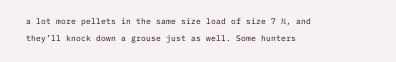a lot more pellets in the same size load of size 7 ½, and they’ll knock down a grouse just as well. Some hunters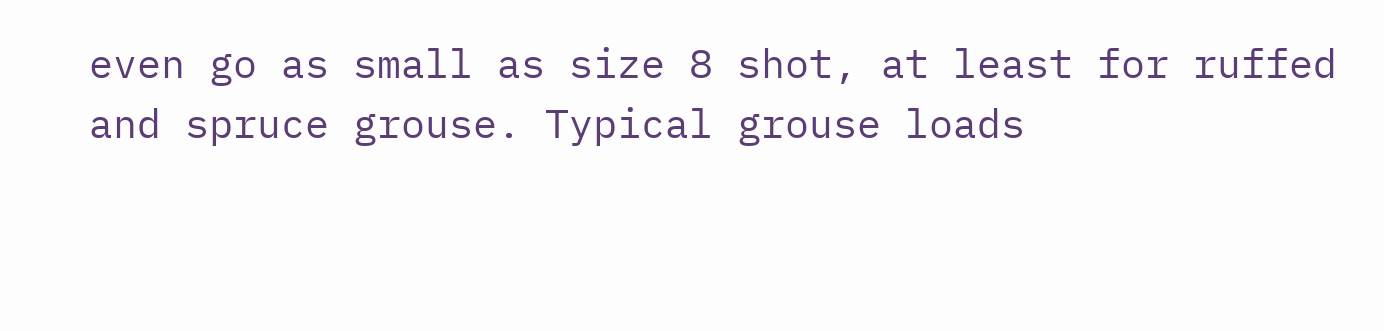even go as small as size 8 shot, at least for ruffed and spruce grouse. Typical grouse loads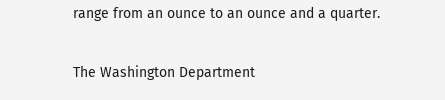range from an ounce to an ounce and a quarter.

The Washington Department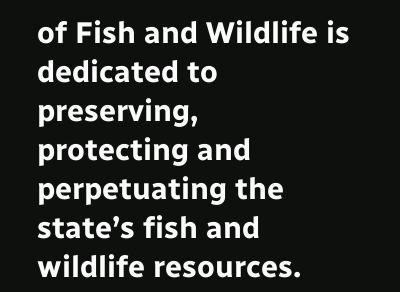of Fish and Wildlife is dedicated to preserving, protecting and perpetuating the state’s fish and wildlife resources.